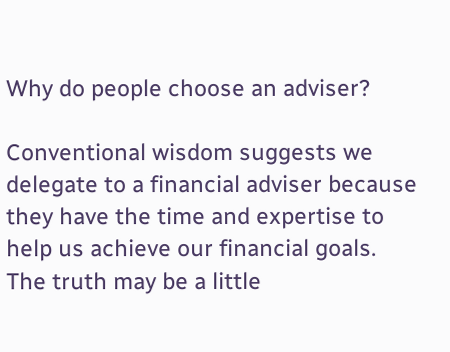Why do people choose an adviser?

Conventional wisdom suggests we delegate to a financial adviser because they have the time and expertise to help us achieve our financial goals. The truth may be a little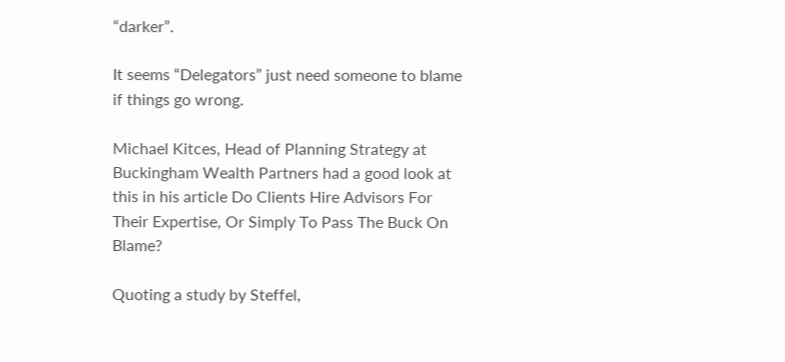“darker”.

It seems “Delegators” just need someone to blame if things go wrong.

Michael Kitces, Head of Planning Strategy at Buckingham Wealth Partners had a good look at this in his article Do Clients Hire Advisors For Their Expertise, Or Simply To Pass The Buck On Blame?

Quoting a study by Steffel,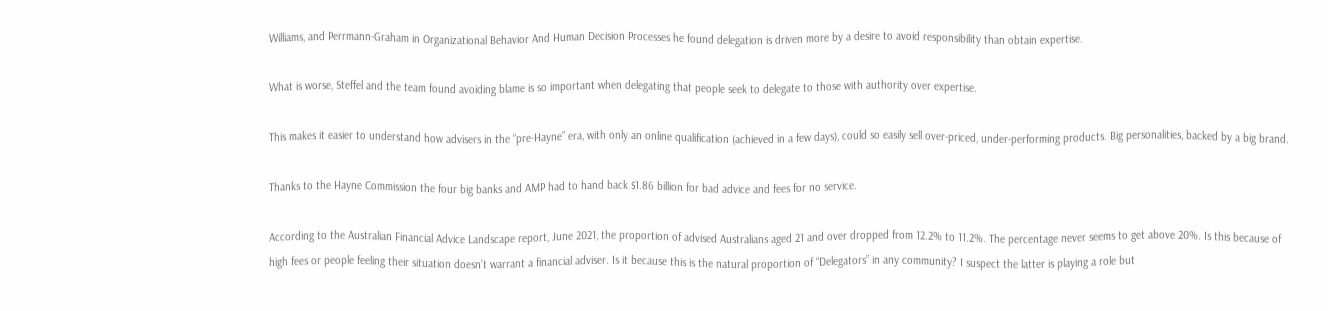Williams, and Perrmann-Graham in Organizational Behavior And Human Decision Processes he found delegation is driven more by a desire to avoid responsibility than obtain expertise.

What is worse, Steffel and the team found avoiding blame is so important when delegating that people seek to delegate to those with authority over expertise.

This makes it easier to understand how advisers in the “pre-Hayne” era, with only an online qualification (achieved in a few days), could so easily sell over-priced, under-performing products. Big personalities, backed by a big brand.

Thanks to the Hayne Commission the four big banks and AMP had to hand back $1.86 billion for bad advice and fees for no service.

According to the Australian Financial Advice Landscape report, June 2021, the proportion of advised Australians aged 21 and over dropped from 12.2% to 11.2%. The percentage never seems to get above 20%. Is this because of high fees or people feeling their situation doesn’t warrant a financial adviser. Is it because this is the natural proportion of “Delegators” in any community? I suspect the latter is playing a role but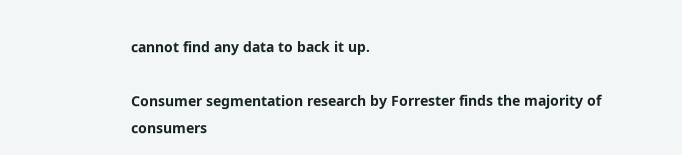cannot find any data to back it up.

Consumer segmentation research by Forrester finds the majority of consumers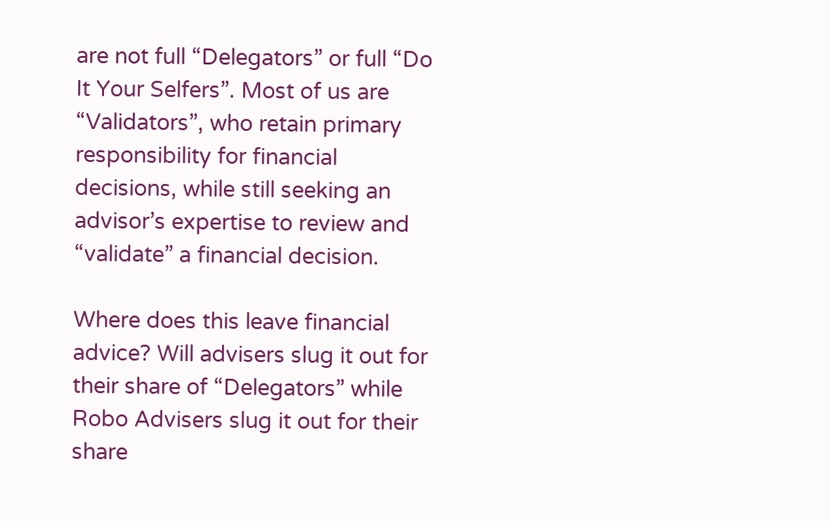are not full “Delegators” or full “Do It Your Selfers”. Most of us are “Validators”, who retain primary responsibility for financial decisions, while still seeking an advisor’s expertise to review and “validate” a financial decision.

Where does this leave financial advice? Will advisers slug it out for their share of “Delegators” while Robo Advisers slug it out for their share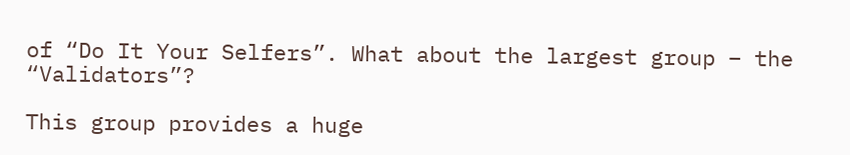of “Do It Your Selfers”. What about the largest group – the “Validators”?

This group provides a huge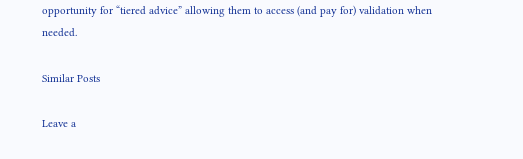opportunity for “tiered advice” allowing them to access (and pay for) validation when needed.

Similar Posts

Leave a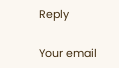Reply

Your email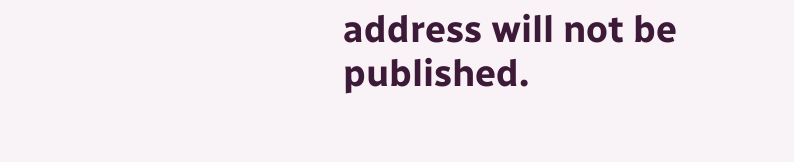address will not be published.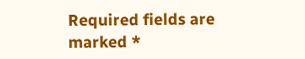Required fields are marked *